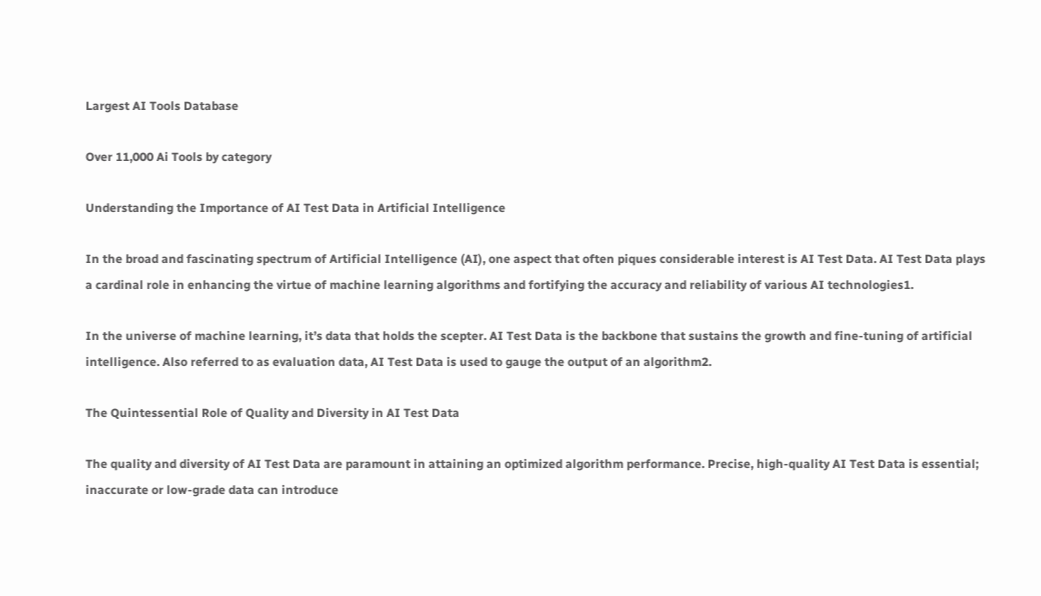Largest AI Tools Database

Over 11,000 Ai Tools by category

Understanding the Importance of AI Test Data in Artificial Intelligence

In the broad and fascinating spectrum of Artificial Intelligence (AI), one aspect that often piques considerable interest is AI Test Data. AI Test Data plays a cardinal role in enhancing the virtue of machine learning algorithms and fortifying the accuracy and reliability of various AI technologies1.

In the universe of machine learning, it’s data that holds the scepter. AI Test Data is the backbone that sustains the growth and fine-tuning of artificial intelligence. Also referred to as evaluation data, AI Test Data is used to gauge the output of an algorithm2.

The Quintessential Role of Quality and Diversity in AI Test Data

The quality and diversity of AI Test Data are paramount in attaining an optimized algorithm performance. Precise, high-quality AI Test Data is essential; inaccurate or low-grade data can introduce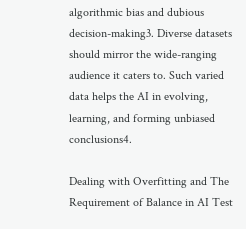algorithmic bias and dubious decision-making3. Diverse datasets should mirror the wide-ranging audience it caters to. Such varied data helps the AI in evolving, learning, and forming unbiased conclusions4.

Dealing with Overfitting and The Requirement of Balance in AI Test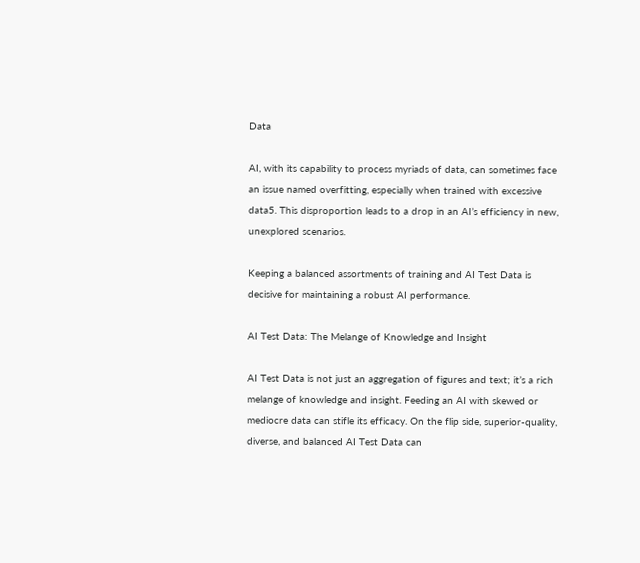Data

AI, with its capability to process myriads of data, can sometimes face an issue named overfitting, especially when trained with excessive data5. This disproportion leads to a drop in an AI’s efficiency in new, unexplored scenarios.

Keeping a balanced assortments of training and AI Test Data is decisive for maintaining a robust AI performance.

AI Test Data: The Melange of Knowledge and Insight

AI Test Data is not just an aggregation of figures and text; it’s a rich melange of knowledge and insight. Feeding an AI with skewed or mediocre data can stifle its efficacy. On the flip side, superior-quality, diverse, and balanced AI Test Data can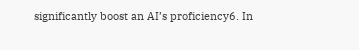significantly boost an AI’s proficiency6. In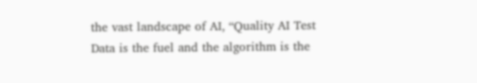the vast landscape of AI, “Quality AI Test Data is the fuel and the algorithm is the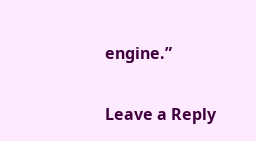engine.”

Leave a Reply